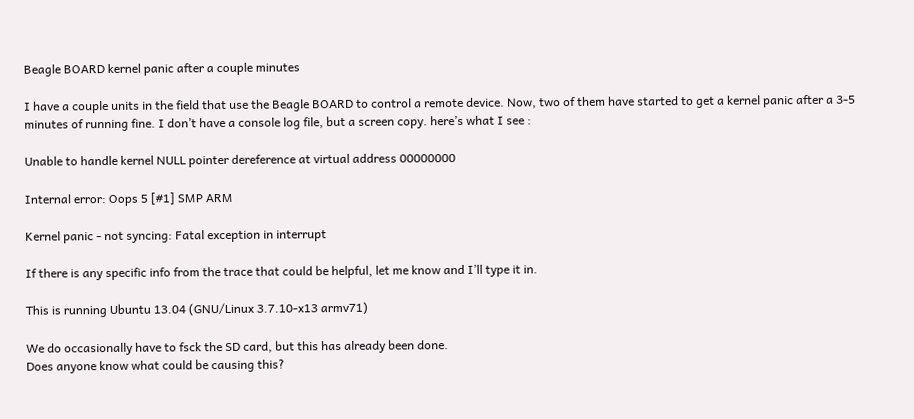Beagle BOARD kernel panic after a couple minutes

I have a couple units in the field that use the Beagle BOARD to control a remote device. Now, two of them have started to get a kernel panic after a 3-5 minutes of running fine. I don’t have a console log file, but a screen copy. here’s what I see :

Unable to handle kernel NULL pointer dereference at virtual address 00000000

Internal error: Oops 5 [#1] SMP ARM

Kernel panic - not syncing: Fatal exception in interrupt

If there is any specific info from the trace that could be helpful, let me know and I’ll type it in.

This is running Ubuntu 13.04 (GNU/Linux 3.7.10-x13 armv71)

We do occasionally have to fsck the SD card, but this has already been done.
Does anyone know what could be causing this?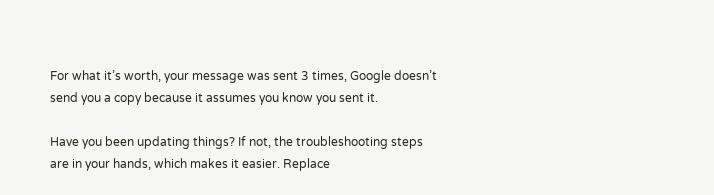For what it’s worth, your message was sent 3 times, Google doesn’t send you a copy because it assumes you know you sent it.

Have you been updating things? If not, the troubleshooting steps are in your hands, which makes it easier. Replace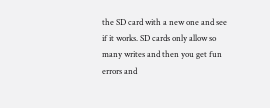the SD card with a new one and see if it works. SD cards only allow so many writes and then you get fun errors and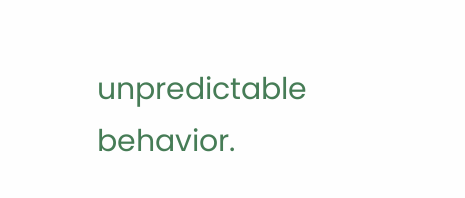unpredictable behavior.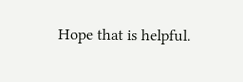Hope that is helpful.